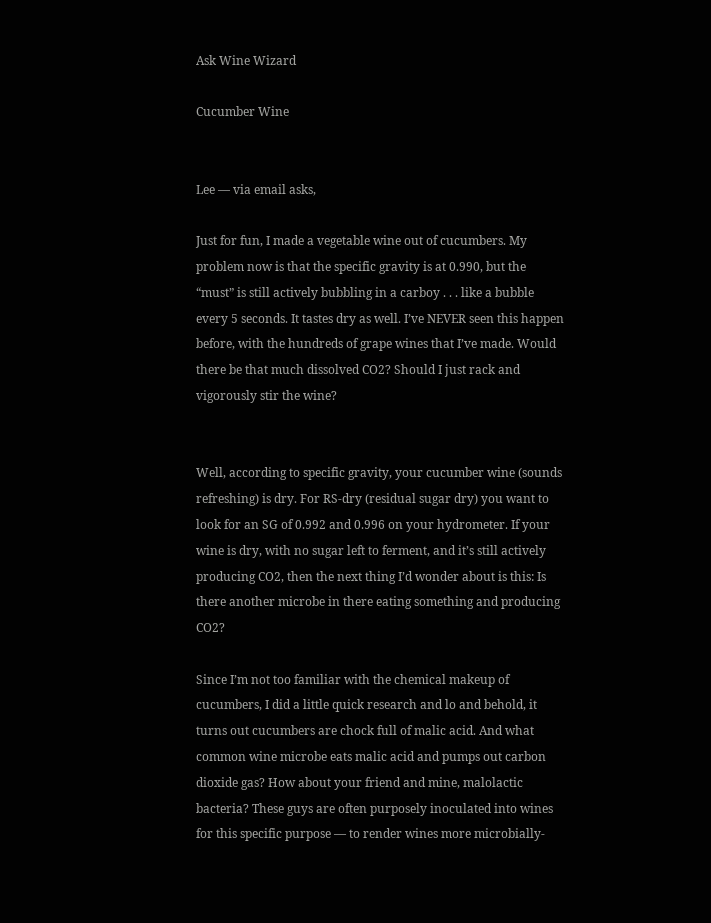Ask Wine Wizard

Cucumber Wine


Lee — via email asks,

Just for fun, I made a vegetable wine out of cucumbers. My problem now is that the specific gravity is at 0.990, but the “must” is still actively bubbling in a carboy . . . like a bubble every 5 seconds. It tastes dry as well. I’ve NEVER seen this happen before, with the hundreds of grape wines that I’ve made. Would there be that much dissolved CO2? Should I just rack and vigorously stir the wine?


Well, according to specific gravity, your cucumber wine (sounds refreshing) is dry. For RS-dry (residual sugar dry) you want to look for an SG of 0.992 and 0.996 on your hydrometer. If your wine is dry, with no sugar left to ferment, and it’s still actively producing CO2, then the next thing I’d wonder about is this: Is there another microbe in there eating something and producing CO2?

Since I’m not too familiar with the chemical makeup of cucumbers, I did a little quick research and lo and behold, it turns out cucumbers are chock full of malic acid. And what common wine microbe eats malic acid and pumps out carbon dioxide gas? How about your friend and mine, malolactic bacteria? These guys are often purposely inoculated into wines for this specific purpose — to render wines more microbially-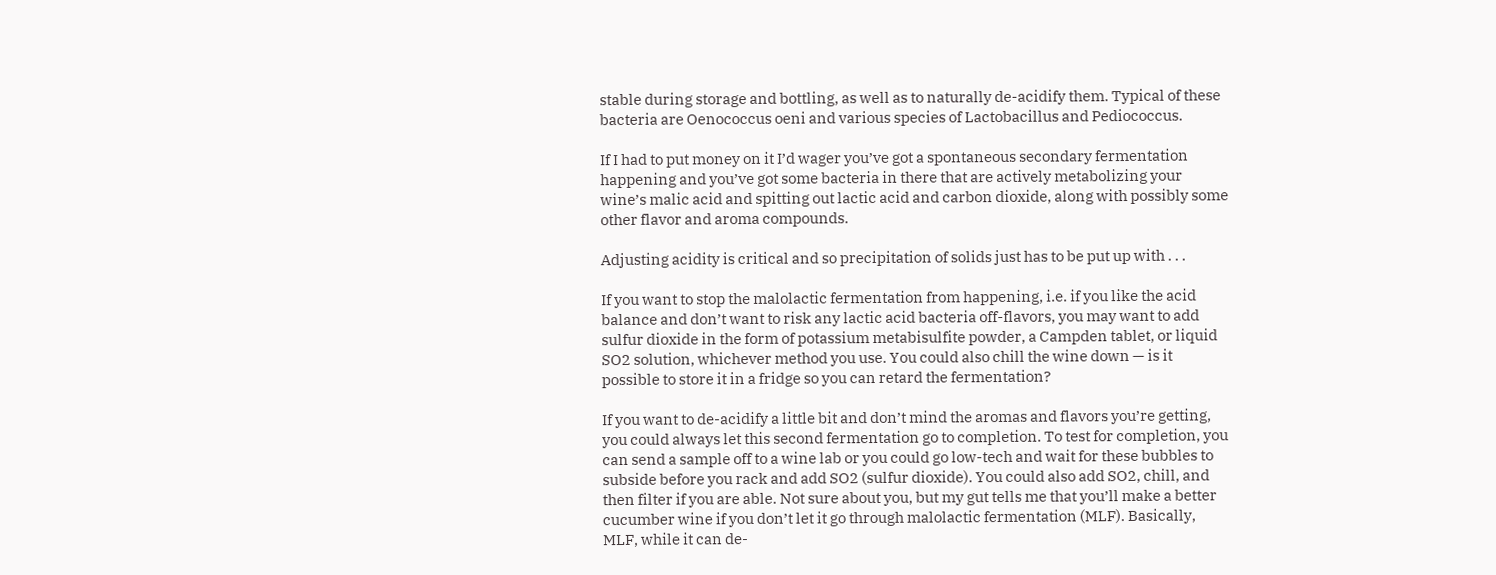stable during storage and bottling, as well as to naturally de-acidify them. Typical of these bacteria are Oenococcus oeni and various species of Lactobacillus and Pediococcus.

If I had to put money on it I’d wager you’ve got a spontaneous secondary fermentation happening and you’ve got some bacteria in there that are actively metabolizing your wine’s malic acid and spitting out lactic acid and carbon dioxide, along with possibly some other flavor and aroma compounds.

Adjusting acidity is critical and so precipitation of solids just has to be put up with . . .

If you want to stop the malolactic fermentation from happening, i.e. if you like the acid balance and don’t want to risk any lactic acid bacteria off-flavors, you may want to add sulfur dioxide in the form of potassium metabisulfite powder, a Campden tablet, or liquid SO2 solution, whichever method you use. You could also chill the wine down — is it possible to store it in a fridge so you can retard the fermentation?

If you want to de-acidify a little bit and don’t mind the aromas and flavors you’re getting, you could always let this second fermentation go to completion. To test for completion, you can send a sample off to a wine lab or you could go low-tech and wait for these bubbles to subside before you rack and add SO2 (sulfur dioxide). You could also add SO2, chill, and then filter if you are able. Not sure about you, but my gut tells me that you’ll make a better cucumber wine if you don’t let it go through malolactic fermentation (MLF). Basically, MLF, while it can de-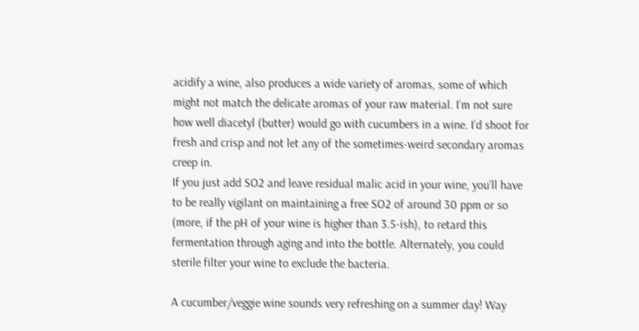acidify a wine, also produces a wide variety of aromas, some of which might not match the delicate aromas of your raw material. I’m not sure how well diacetyl (butter) would go with cucumbers in a wine. I’d shoot for fresh and crisp and not let any of the sometimes-weird secondary aromas creep in.
If you just add SO2 and leave residual malic acid in your wine, you’ll have to be really vigilant on maintaining a free SO2 of around 30 ppm or so (more, if the pH of your wine is higher than 3.5-ish), to retard this fermentation through aging and into the bottle. Alternately, you could sterile filter your wine to exclude the bacteria.

A cucumber/veggie wine sounds very refreshing on a summer day! Way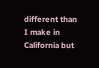different than I make in California but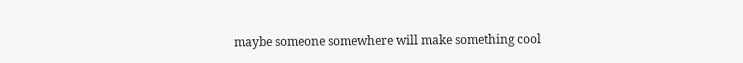maybe someone somewhere will make something cool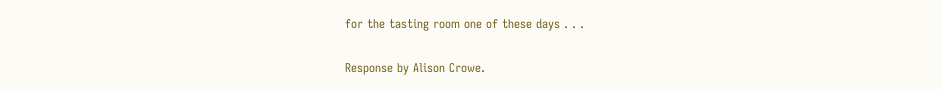for the tasting room one of these days . . .

Response by Alison Crowe.